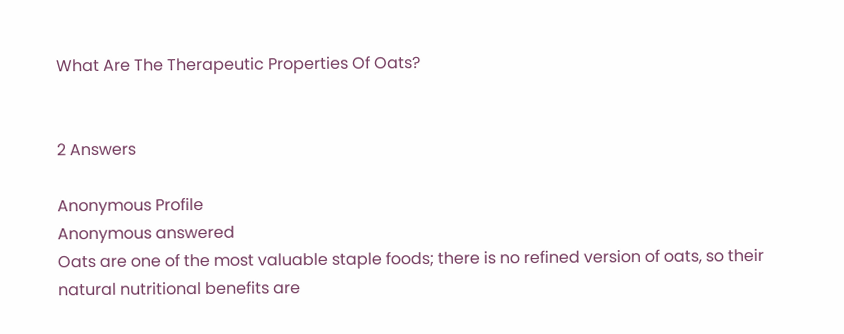What Are The Therapeutic Properties Of Oats?


2 Answers

Anonymous Profile
Anonymous answered
Oats are one of the most valuable staple foods; there is no refined version of oats, so their natural nutritional benefits are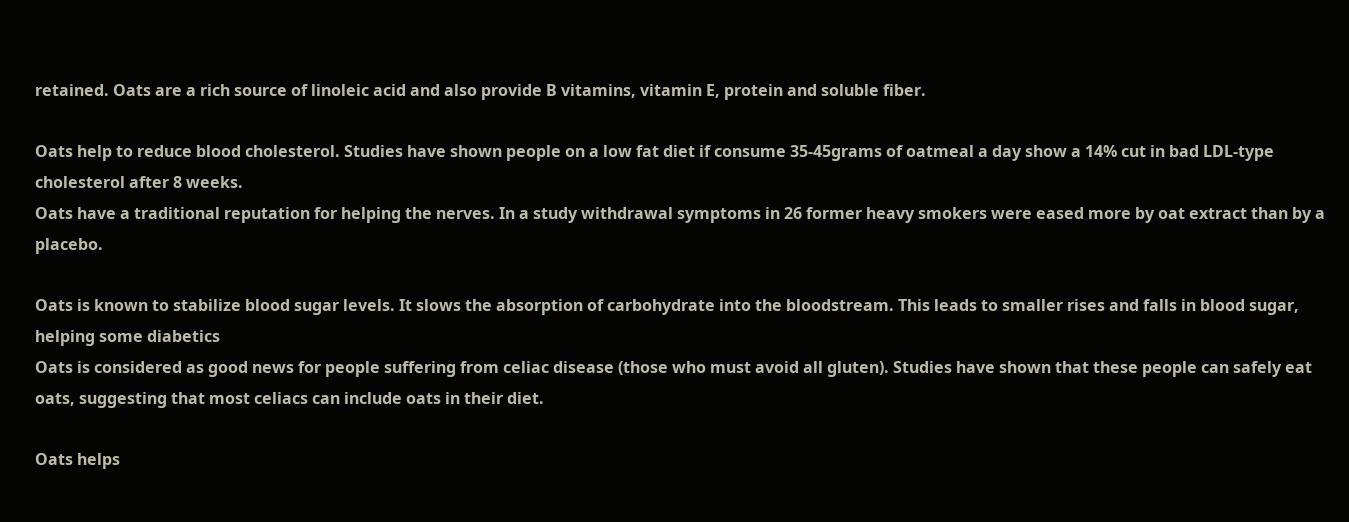retained. Oats are a rich source of linoleic acid and also provide B vitamins, vitamin E, protein and soluble fiber.

Oats help to reduce blood cholesterol. Studies have shown people on a low fat diet if consume 35-45grams of oatmeal a day show a 14% cut in bad LDL-type cholesterol after 8 weeks.
Oats have a traditional reputation for helping the nerves. In a study withdrawal symptoms in 26 former heavy smokers were eased more by oat extract than by a placebo.

Oats is known to stabilize blood sugar levels. It slows the absorption of carbohydrate into the bloodstream. This leads to smaller rises and falls in blood sugar, helping some diabetics
Oats is considered as good news for people suffering from celiac disease (those who must avoid all gluten). Studies have shown that these people can safely eat oats, suggesting that most celiacs can include oats in their diet.

Oats helps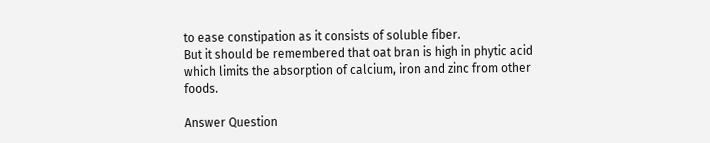to ease constipation as it consists of soluble fiber.
But it should be remembered that oat bran is high in phytic acid which limits the absorption of calcium, iron and zinc from other foods.

Answer Question